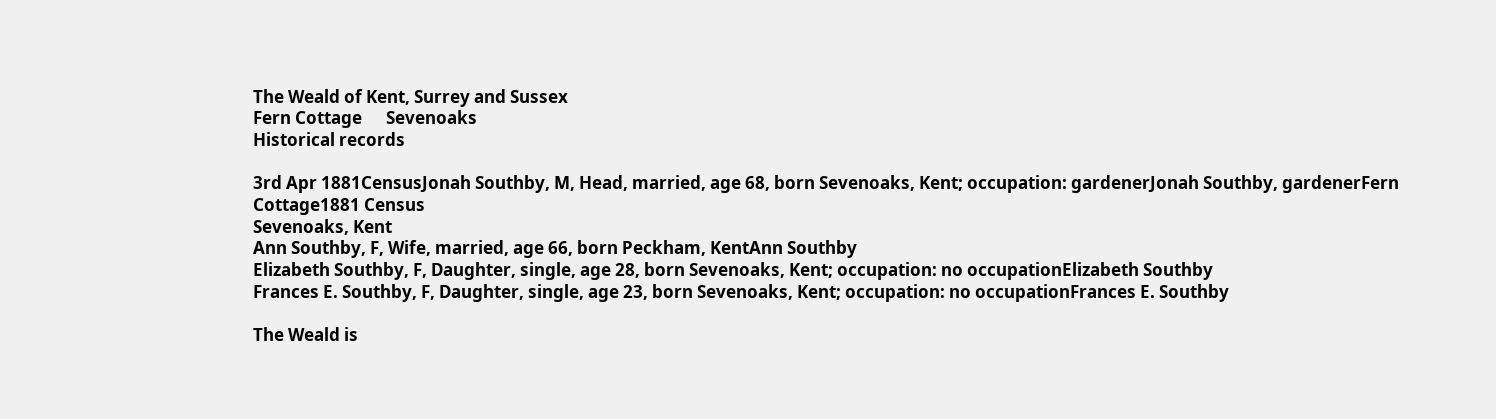The Weald of Kent, Surrey and Sussex
Fern Cottage      Sevenoaks
Historical records

3rd Apr 1881CensusJonah Southby, M, Head, married, age 68, born Sevenoaks, Kent; occupation: gardenerJonah Southby, gardenerFern Cottage1881 Census
Sevenoaks, Kent
Ann Southby, F, Wife, married, age 66, born Peckham, KentAnn Southby
Elizabeth Southby, F, Daughter, single, age 28, born Sevenoaks, Kent; occupation: no occupationElizabeth Southby
Frances E. Southby, F, Daughter, single, age 23, born Sevenoaks, Kent; occupation: no occupationFrances E. Southby

The Weald is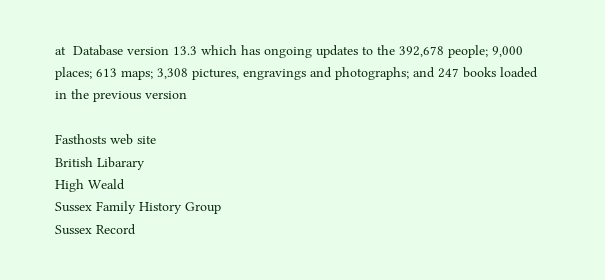at  Database version 13.3 which has ongoing updates to the 392,678 people; 9,000 places; 613 maps; 3,308 pictures, engravings and photographs; and 247 books loaded in the previous version

Fasthosts web site
British Libarary
High Weald
Sussex Family History Group
Sussex Record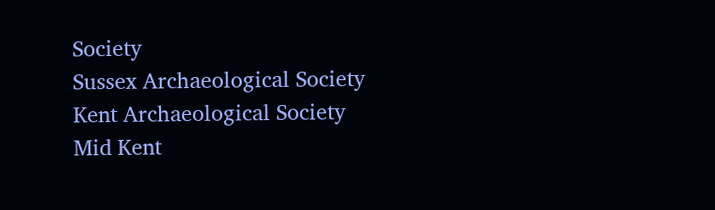Society
Sussex Archaeological Society
Kent Archaeological Society
Mid Kent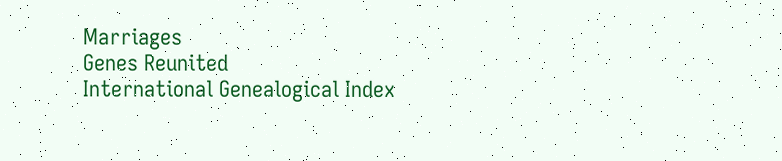Marriages
Genes Reunited
International Genealogical Index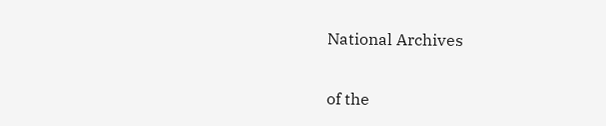National Archives

of the